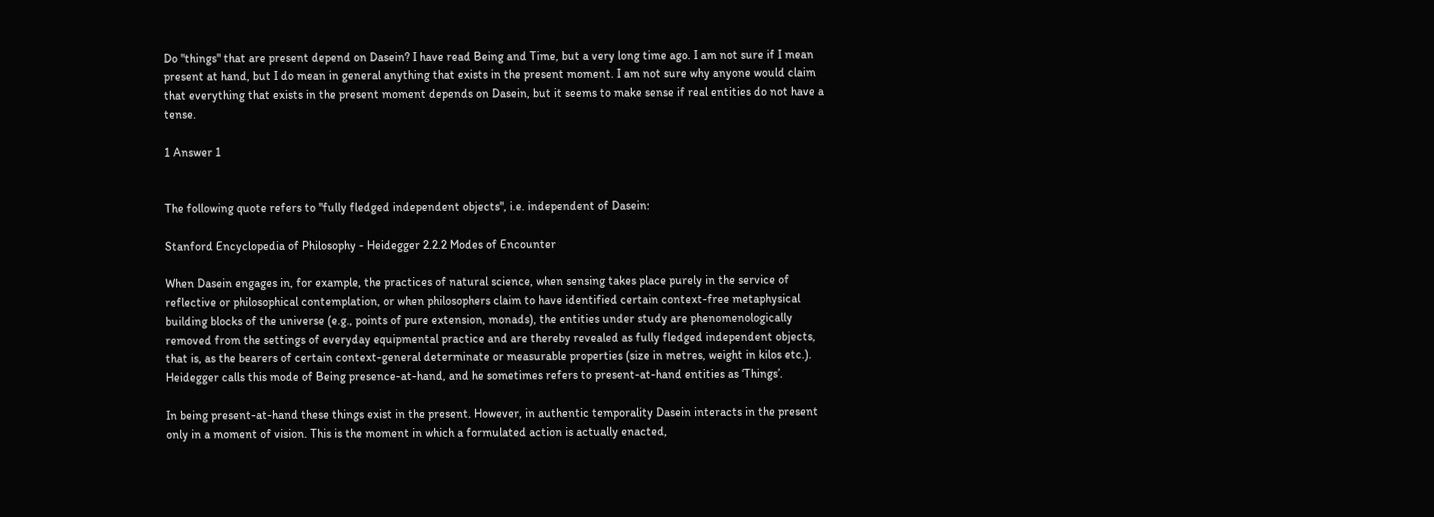Do "things" that are present depend on Dasein? I have read Being and Time, but a very long time ago. I am not sure if I mean present at hand, but I do mean in general anything that exists in the present moment. I am not sure why anyone would claim that everything that exists in the present moment depends on Dasein, but it seems to make sense if real entities do not have a tense.

1 Answer 1


The following quote refers to "fully fledged independent objects", i.e. independent of Dasein:

Stanford Encyclopedia of Philosophy - Heidegger 2.2.2 Modes of Encounter

When Dasein engages in, for example, the practices of natural science, when sensing takes place purely in the service of reflective or philosophical contemplation, or when philosophers claim to have identified certain context-free metaphysical building blocks of the universe (e.g., points of pure extension, monads), the entities under study are phenomenologically removed from the settings of everyday equipmental practice and are thereby revealed as fully fledged independent objects, that is, as the bearers of certain context-general determinate or measurable properties (size in metres, weight in kilos etc.). Heidegger calls this mode of Being presence-at-hand, and he sometimes refers to present-at-hand entities as ‘Things’.

In being present-at-hand these things exist in the present. However, in authentic temporality Dasein interacts in the present only in a moment of vision. This is the moment in which a formulated action is actually enacted,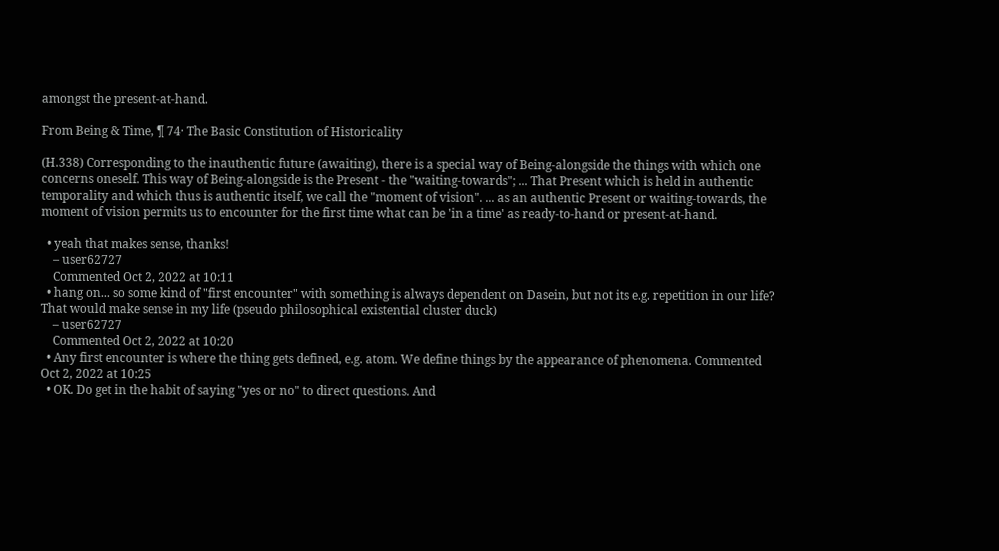amongst the present-at-hand.

From Being & Time, ¶ 74· The Basic Constitution of Historicality

(H.338) Corresponding to the inauthentic future (awaiting), there is a special way of Being-alongside the things with which one concerns oneself. This way of Being-alongside is the Present - the "waiting-towards"; ... That Present which is held in authentic temporality and which thus is authentic itself, we call the "moment of vision". ... as an authentic Present or waiting-towards, the moment of vision permits us to encounter for the first time what can be 'in a time' as ready-to-hand or present-at-hand.

  • yeah that makes sense, thanks!
    – user62727
    Commented Oct 2, 2022 at 10:11
  • hang on... so some kind of "first encounter" with something is always dependent on Dasein, but not its e.g. repetition in our life? That would make sense in my life (pseudo philosophical existential cluster duck)
    – user62727
    Commented Oct 2, 2022 at 10:20
  • Any first encounter is where the thing gets defined, e.g. atom. We define things by the appearance of phenomena. Commented Oct 2, 2022 at 10:25
  • OK. Do get in the habit of saying "yes or no" to direct questions. And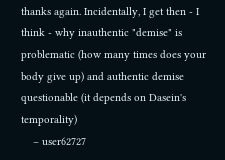thanks again. Incidentally, I get then - I think - why inauthentic "demise" is problematic (how many times does your body give up) and authentic demise questionable (it depends on Dasein's temporality)
    – user62727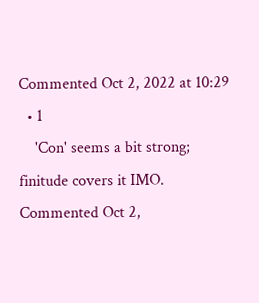Commented Oct 2, 2022 at 10:29
  • 1
    'Con' seems a bit strong; finitude covers it IMO. Commented Oct 2,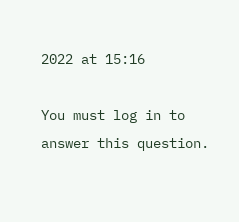2022 at 15:16

You must log in to answer this question.